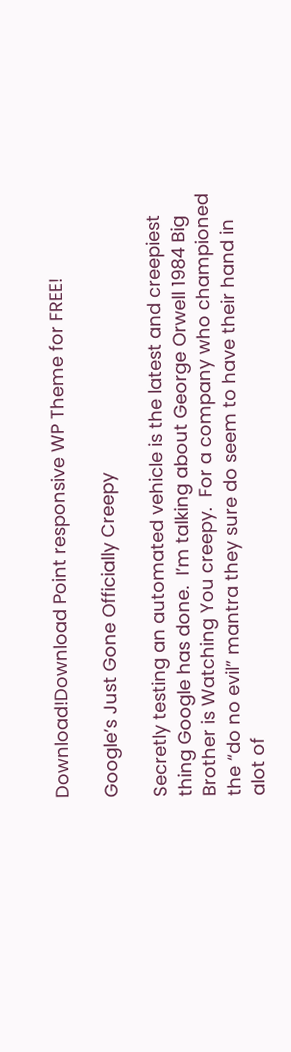Download!Download Point responsive WP Theme for FREE!

Google’s Just Gone Officially Creepy

Secretly testing an automated vehicle is the latest and creepiest thing Google has done.  I’m talking about George Orwell 1984 Big Brother is Watching You creepy.  For a company who championed the “do no evil” mantra they sure do seem to have their hand in alot of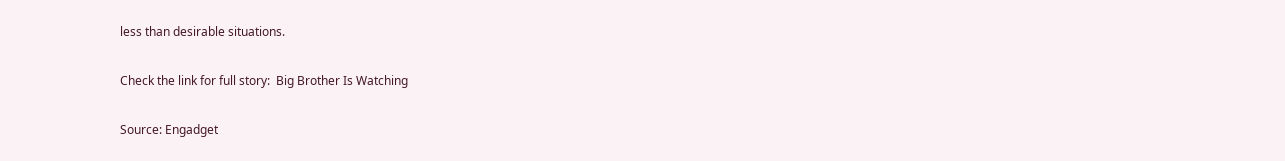less than desirable situations.

Check the link for full story:  Big Brother Is Watching

Source: Engadget